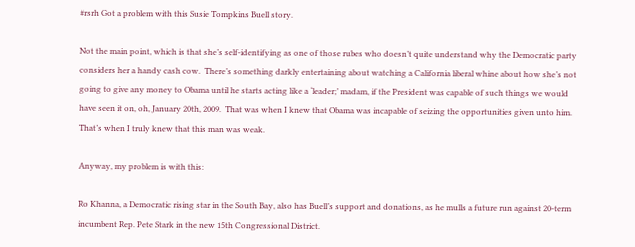#rsrh Got a problem with this Susie Tompkins Buell story.

Not the main point, which is that she’s self-identifying as one of those rubes who doesn’t quite understand why the Democratic party considers her a handy cash cow.  There’s something darkly entertaining about watching a California liberal whine about how she’s not going to give any money to Obama until he starts acting like a ‘leader;’ madam, if the President was capable of such things we would have seen it on, oh, January 20th, 2009.  That was when I knew that Obama was incapable of seizing the opportunities given unto him.  That’s when I truly knew that this man was weak.

Anyway, my problem is with this:

Ro Khanna, a Democratic rising star in the South Bay, also has Buell’s support and donations, as he mulls a future run against 20-term incumbent Rep. Pete Stark in the new 15th Congressional District.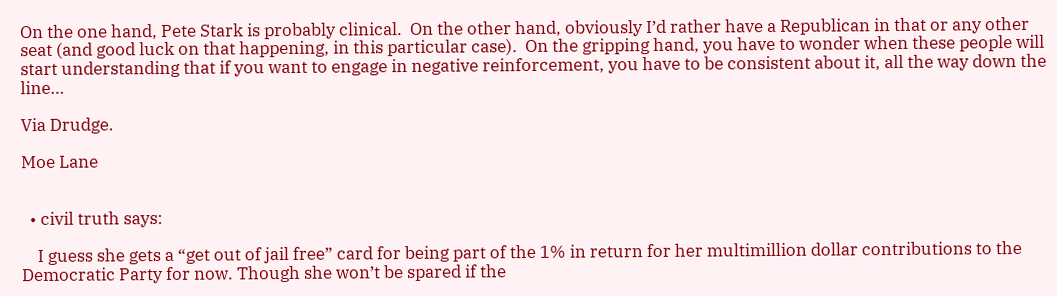On the one hand, Pete Stark is probably clinical.  On the other hand, obviously I’d rather have a Republican in that or any other seat (and good luck on that happening, in this particular case).  On the gripping hand, you have to wonder when these people will start understanding that if you want to engage in negative reinforcement, you have to be consistent about it, all the way down the line…

Via Drudge.

Moe Lane


  • civil truth says:

    I guess she gets a “get out of jail free” card for being part of the 1% in return for her multimillion dollar contributions to the Democratic Party for now. Though she won’t be spared if the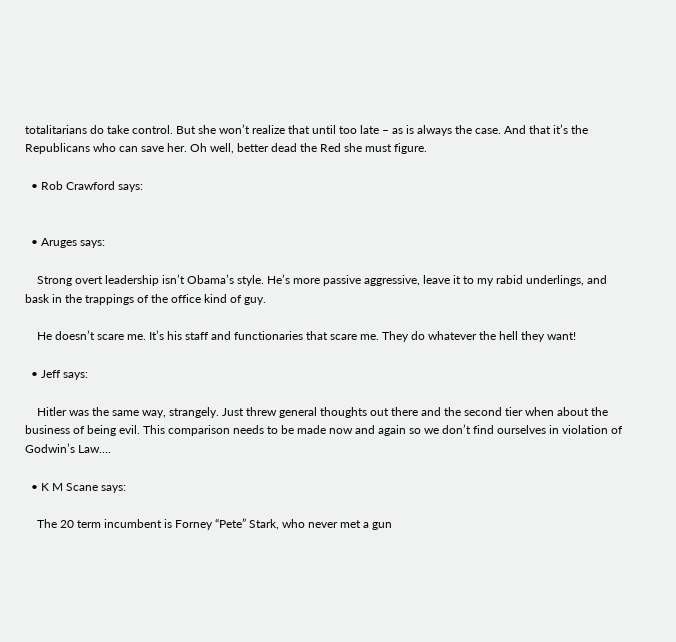totalitarians do take control. But she won’t realize that until too late – as is always the case. And that it’s the Republicans who can save her. Oh well, better dead the Red she must figure.

  • Rob Crawford says:


  • Aruges says:

    Strong overt leadership isn’t Obama’s style. He’s more passive aggressive, leave it to my rabid underlings, and bask in the trappings of the office kind of guy.

    He doesn’t scare me. It’s his staff and functionaries that scare me. They do whatever the hell they want!

  • Jeff says:

    Hitler was the same way, strangely. Just threw general thoughts out there and the second tier when about the business of being evil. This comparison needs to be made now and again so we don’t find ourselves in violation of Godwin’s Law….

  • K M Scane says:

    The 20 term incumbent is Forney “Pete” Stark, who never met a gun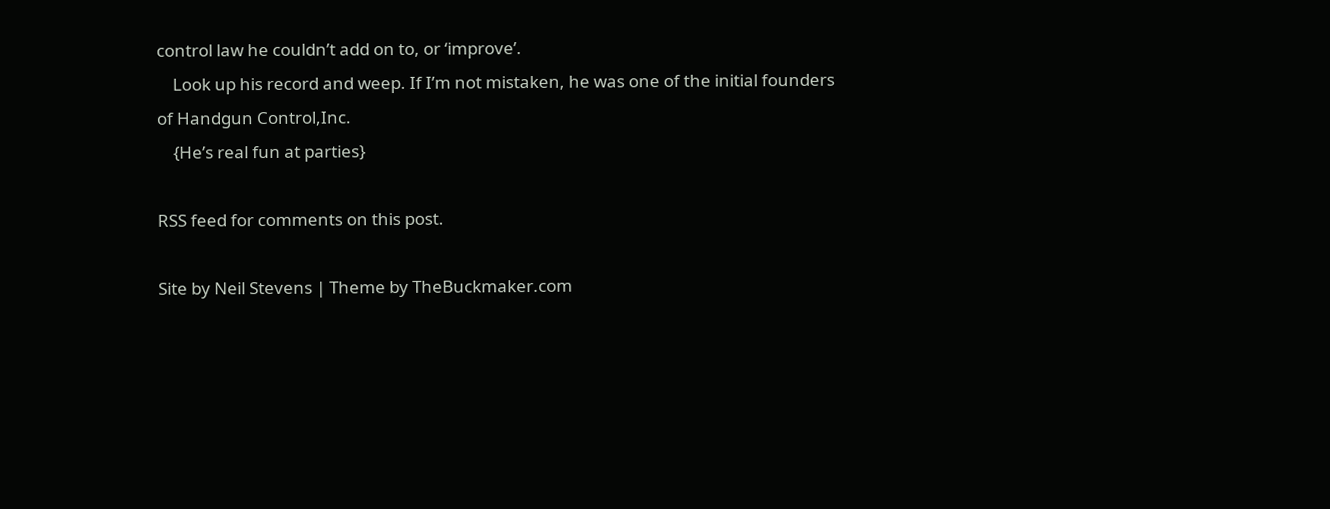control law he couldn’t add on to, or ‘improve’.
    Look up his record and weep. If I’m not mistaken, he was one of the initial founders of Handgun Control,Inc.
    {He’s real fun at parties}

RSS feed for comments on this post.

Site by Neil Stevens | Theme by TheBuckmaker.com